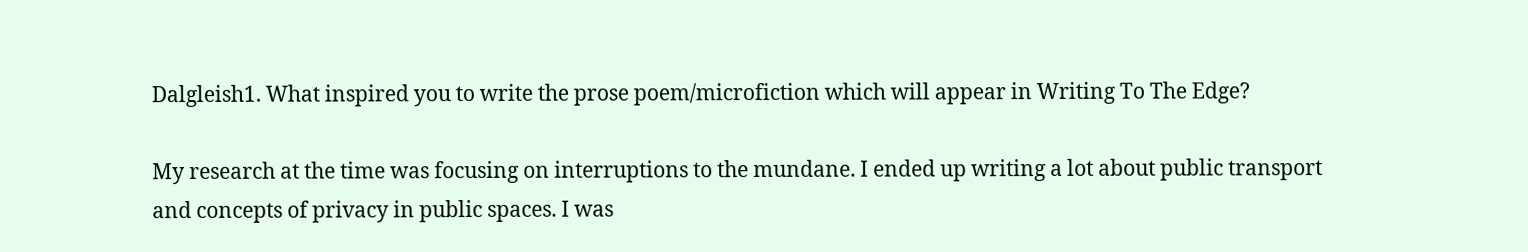Dalgleish1. What inspired you to write the prose poem/microfiction which will appear in Writing To The Edge?

My research at the time was focusing on interruptions to the mundane. I ended up writing a lot about public transport and concepts of privacy in public spaces. I was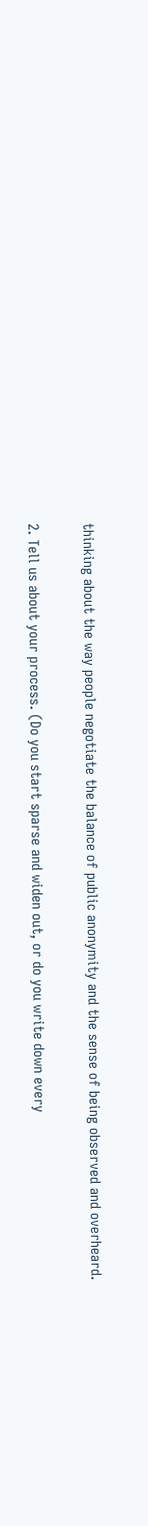thinking about the way people negotiate the balance of public anonymity and the sense of being observed and overheard.

2. Tell us about your process. (Do you start sparse and widen out, or do you write down every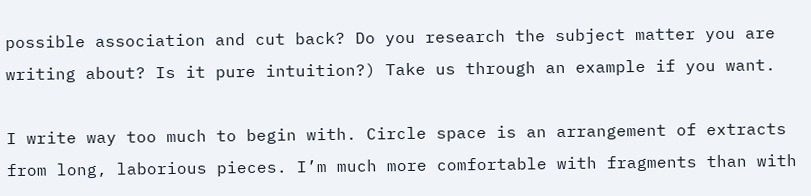possible association and cut back? Do you research the subject matter you are writing about? Is it pure intuition?) Take us through an example if you want.

I write way too much to begin with. Circle space is an arrangement of extracts from long, laborious pieces. I’m much more comfortable with fragments than with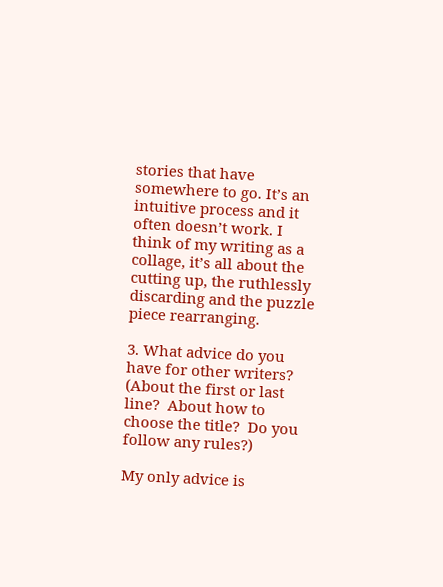stories that have somewhere to go. It’s an intuitive process and it often doesn’t work. I think of my writing as a collage, it’s all about the cutting up, the ruthlessly discarding and the puzzle piece rearranging.

3. What advice do you have for other writers? (About the first or last line?  About how to choose the title?  Do you follow any rules?)

My only advice is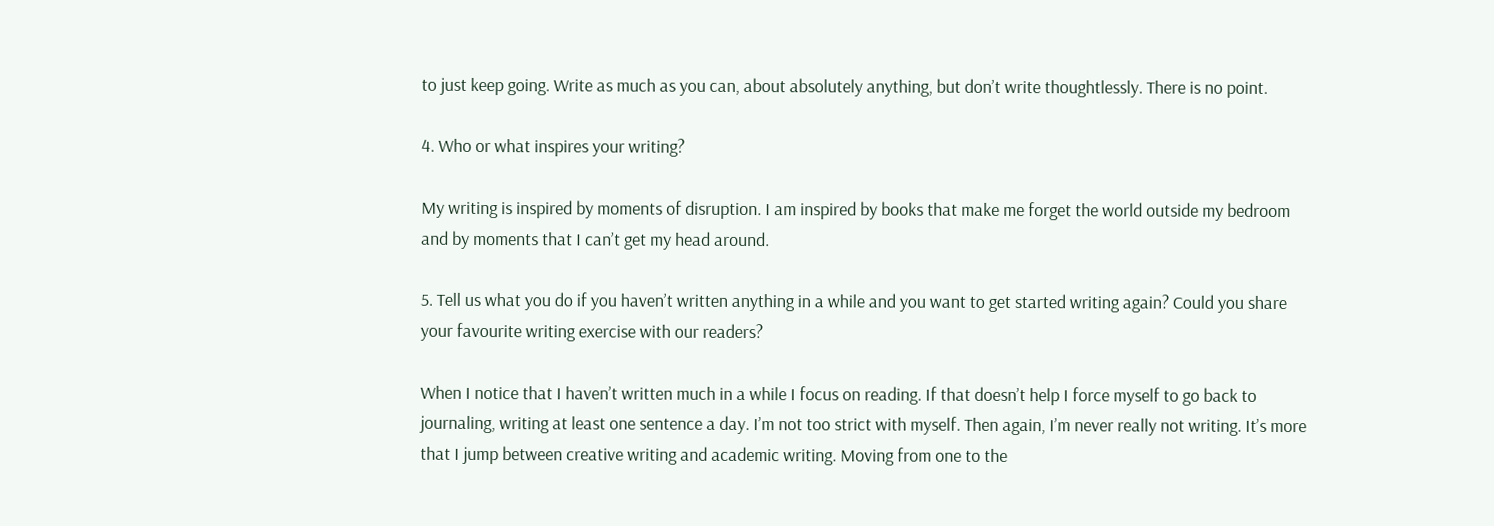to just keep going. Write as much as you can, about absolutely anything, but don’t write thoughtlessly. There is no point.

4. Who or what inspires your writing?

My writing is inspired by moments of disruption. I am inspired by books that make me forget the world outside my bedroom and by moments that I can’t get my head around.

5. Tell us what you do if you haven’t written anything in a while and you want to get started writing again? Could you share your favourite writing exercise with our readers?

When I notice that I haven’t written much in a while I focus on reading. If that doesn’t help I force myself to go back to journaling, writing at least one sentence a day. I’m not too strict with myself. Then again, I’m never really not writing. It’s more that I jump between creative writing and academic writing. Moving from one to the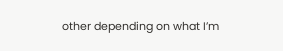other depending on what I’m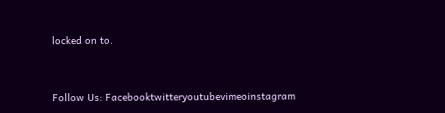locked on to.


Follow Us: Facebooktwitteryoutubevimeoinstagram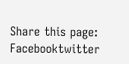Share this page: Facebooktwitter